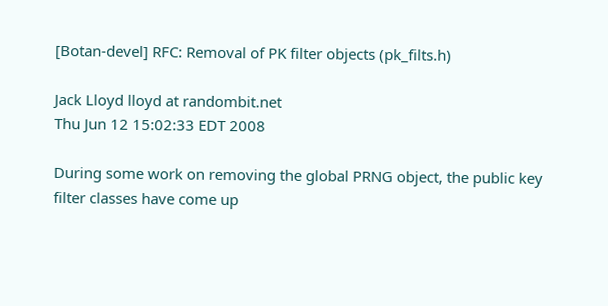[Botan-devel] RFC: Removal of PK filter objects (pk_filts.h)

Jack Lloyd lloyd at randombit.net
Thu Jun 12 15:02:33 EDT 2008

During some work on removing the global PRNG object, the public key
filter classes have come up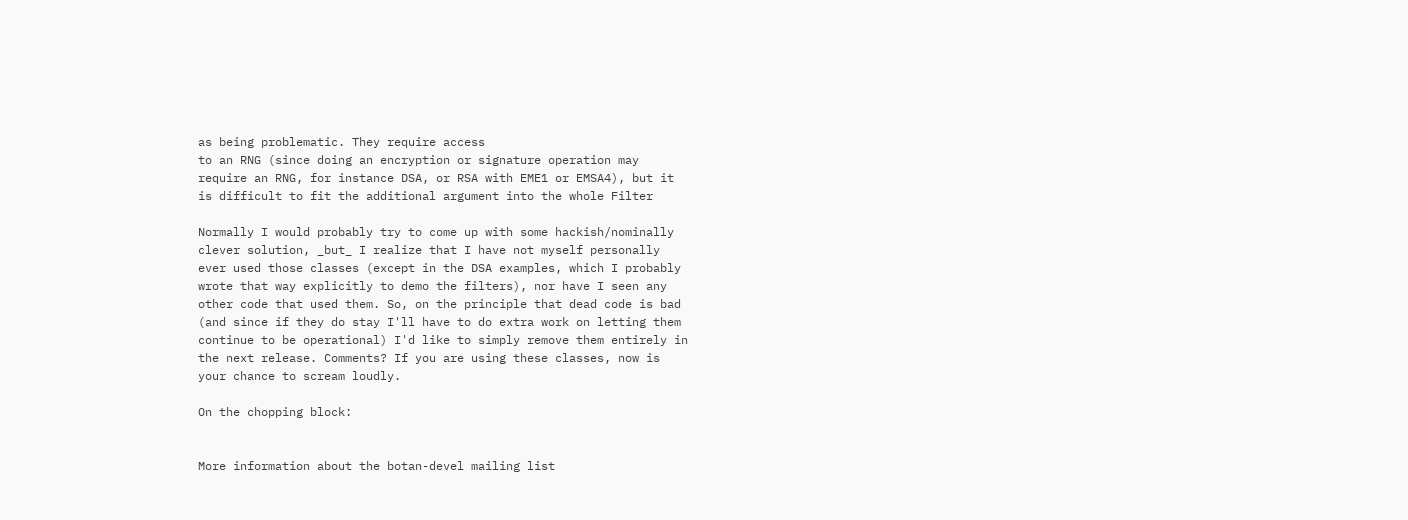as being problematic. They require access
to an RNG (since doing an encryption or signature operation may
require an RNG, for instance DSA, or RSA with EME1 or EMSA4), but it
is difficult to fit the additional argument into the whole Filter

Normally I would probably try to come up with some hackish/nominally
clever solution, _but_ I realize that I have not myself personally
ever used those classes (except in the DSA examples, which I probably
wrote that way explicitly to demo the filters), nor have I seen any
other code that used them. So, on the principle that dead code is bad
(and since if they do stay I'll have to do extra work on letting them
continue to be operational) I'd like to simply remove them entirely in
the next release. Comments? If you are using these classes, now is
your chance to scream loudly.

On the chopping block:


More information about the botan-devel mailing list